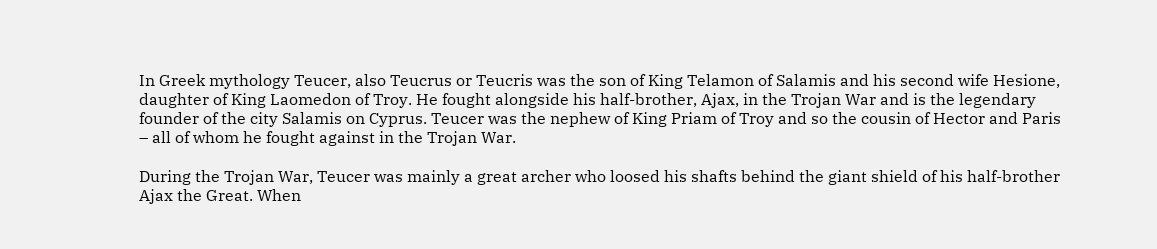In Greek mythology Teucer, also Teucrus or Teucris was the son of King Telamon of Salamis and his second wife Hesione, daughter of King Laomedon of Troy. He fought alongside his half-brother, Ajax, in the Trojan War and is the legendary founder of the city Salamis on Cyprus. Teucer was the nephew of King Priam of Troy and so the cousin of Hector and Paris – all of whom he fought against in the Trojan War.

During the Trojan War, Teucer was mainly a great archer who loosed his shafts behind the giant shield of his half-brother Ajax the Great. When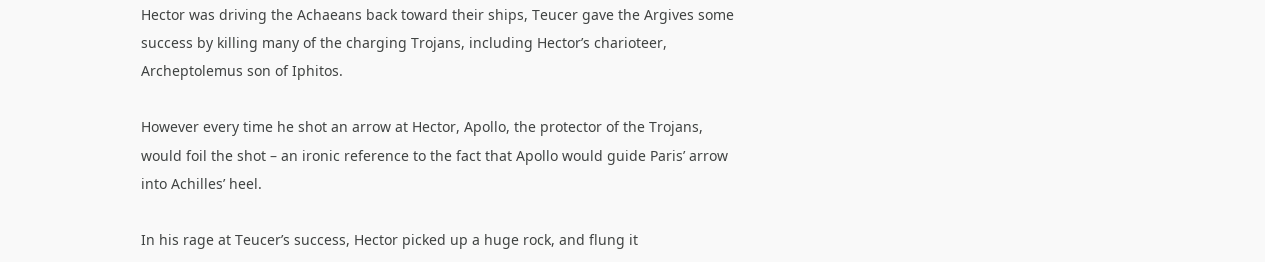Hector was driving the Achaeans back toward their ships, Teucer gave the Argives some success by killing many of the charging Trojans, including Hector’s charioteer, Archeptolemus son of Iphitos.

However every time he shot an arrow at Hector, Apollo, the protector of the Trojans, would foil the shot – an ironic reference to the fact that Apollo would guide Paris’ arrow into Achilles’ heel.

In his rage at Teucer’s success, Hector picked up a huge rock, and flung it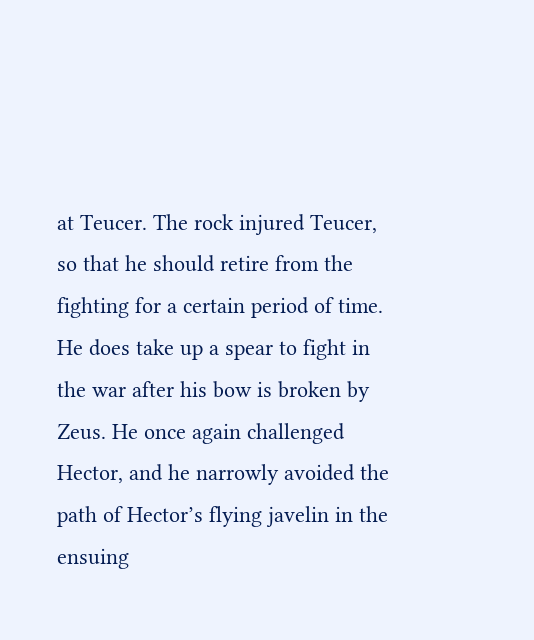at Teucer. The rock injured Teucer, so that he should retire from the fighting for a certain period of time. He does take up a spear to fight in the war after his bow is broken by Zeus. He once again challenged Hector, and he narrowly avoided the path of Hector’s flying javelin in the ensuing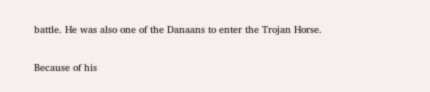battle. He was also one of the Danaans to enter the Trojan Horse.

Because of his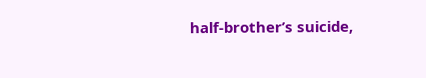half-brother’s suicide,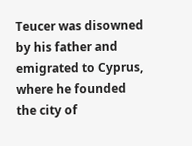Teucer was disowned by his father and emigrated to Cyprus, where he founded the city of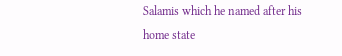Salamis which he named after his home state